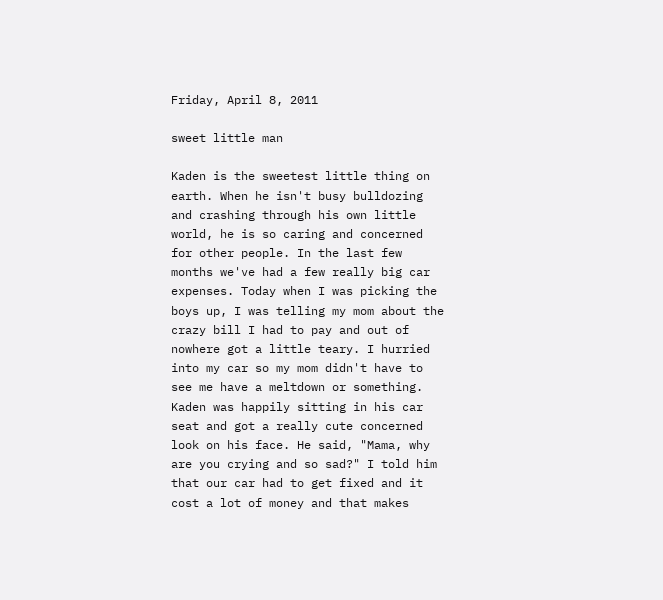Friday, April 8, 2011

sweet little man

Kaden is the sweetest little thing on earth. When he isn't busy bulldozing and crashing through his own little world, he is so caring and concerned for other people. In the last few months we've had a few really big car expenses. Today when I was picking the boys up, I was telling my mom about the crazy bill I had to pay and out of nowhere got a little teary. I hurried into my car so my mom didn't have to see me have a meltdown or something. Kaden was happily sitting in his car seat and got a really cute concerned look on his face. He said, "Mama, why are you crying and so sad?" I told him that our car had to get fixed and it cost a lot of money and that makes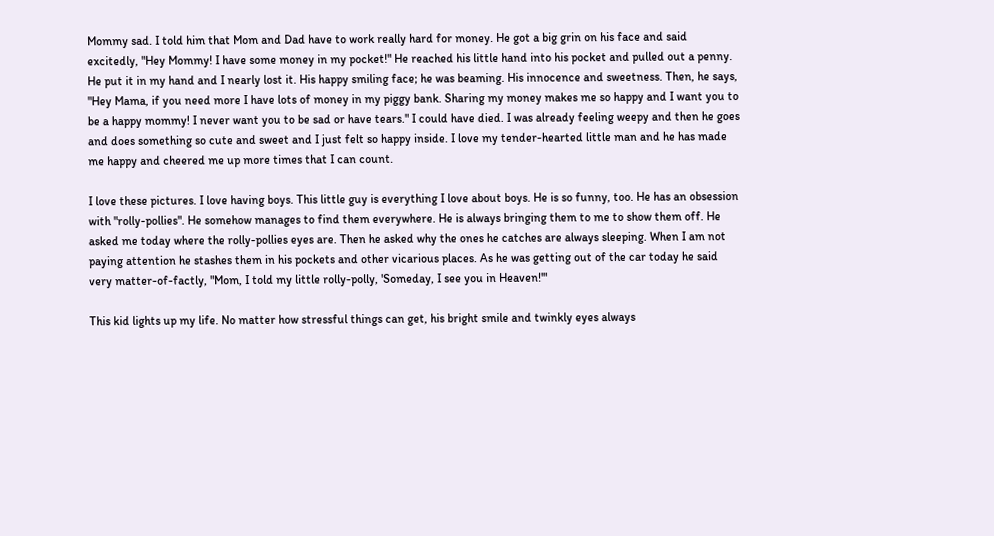Mommy sad. I told him that Mom and Dad have to work really hard for money. He got a big grin on his face and said excitedly, "Hey Mommy! I have some money in my pocket!" He reached his little hand into his pocket and pulled out a penny. He put it in my hand and I nearly lost it. His happy smiling face; he was beaming. His innocence and sweetness. Then, he says, "Hey Mama, if you need more I have lots of money in my piggy bank. Sharing my money makes me so happy and I want you to be a happy mommy! I never want you to be sad or have tears." I could have died. I was already feeling weepy and then he goes and does something so cute and sweet and I just felt so happy inside. I love my tender-hearted little man and he has made me happy and cheered me up more times that I can count.

I love these pictures. I love having boys. This little guy is everything I love about boys. He is so funny, too. He has an obsession with "rolly-pollies". He somehow manages to find them everywhere. He is always bringing them to me to show them off. He asked me today where the rolly-pollies eyes are. Then he asked why the ones he catches are always sleeping. When I am not paying attention he stashes them in his pockets and other vicarious places. As he was getting out of the car today he said very matter-of-factly, "Mom, I told my little rolly-polly, 'Someday, I see you in Heaven!'"

This kid lights up my life. No matter how stressful things can get, his bright smile and twinkly eyes always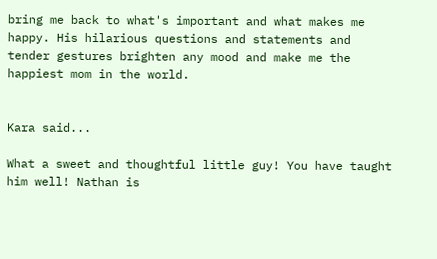bring me back to what's important and what makes me happy. His hilarious questions and statements and tender gestures brighten any mood and make me the happiest mom in the world.


Kara said...

What a sweet and thoughtful little guy! You have taught him well! Nathan is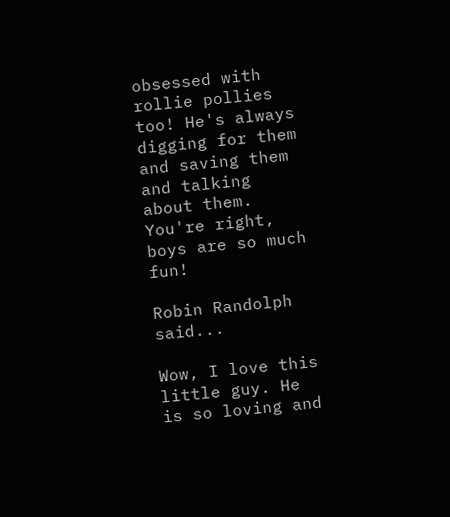obsessed with rollie pollies too! He's always digging for them and saving them and talking about them. You're right, boys are so much fun!

Robin Randolph said...

Wow, I love this little guy. He is so loving and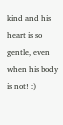kind and his heart is so gentle, even when his body is not! :)